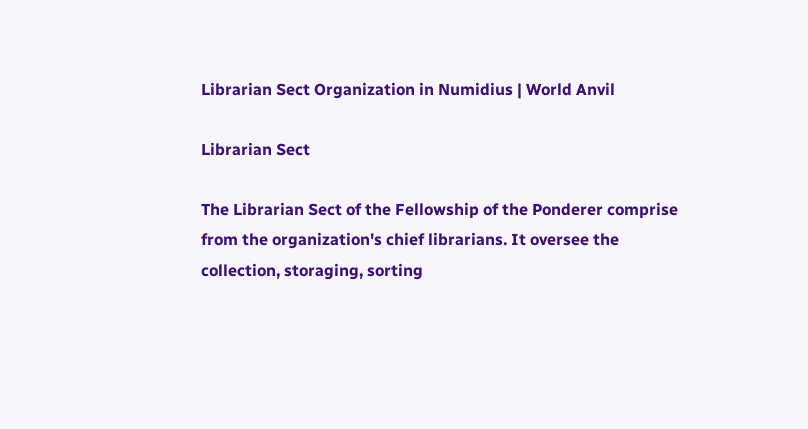Librarian Sect Organization in Numidius | World Anvil

Librarian Sect

The Librarian Sect of the Fellowship of the Ponderer comprise from the organization's chief librarians. It oversee the collection, storaging, sorting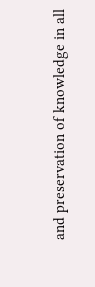and preservation of knowledge in all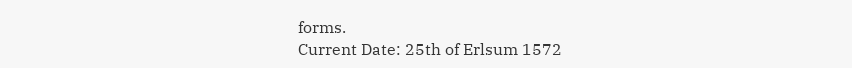forms.
Current Date: 25th of Erlsum 1572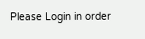Please Login in order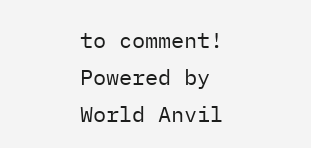to comment!
Powered by World Anvil